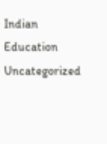Indian Education Uncategorized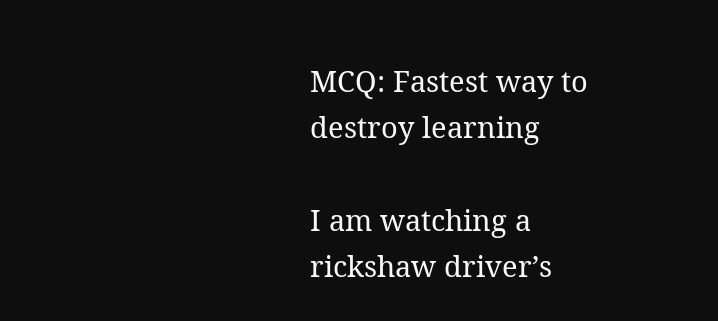MCQ: Fastest way to destroy learning

I am watching a rickshaw driver’s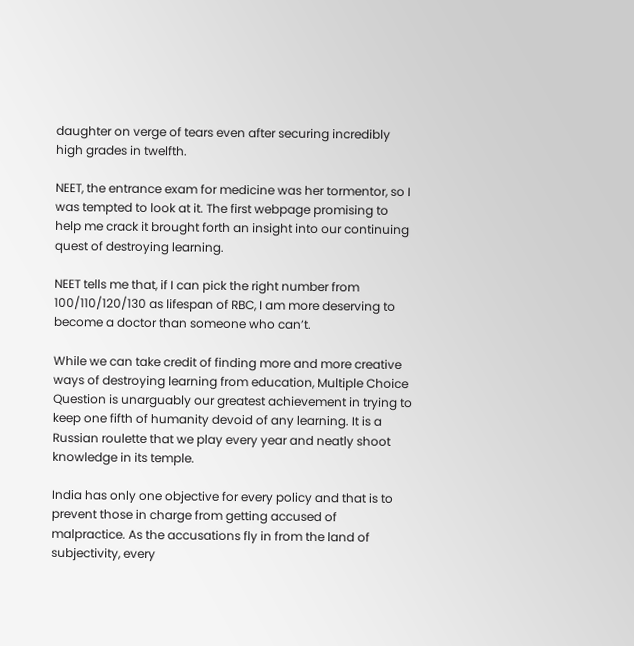daughter on verge of tears even after securing incredibly high grades in twelfth.

NEET, the entrance exam for medicine was her tormentor, so I was tempted to look at it. The first webpage promising to help me crack it brought forth an insight into our continuing quest of destroying learning.

NEET tells me that, if I can pick the right number from 100/110/120/130 as lifespan of RBC, I am more deserving to become a doctor than someone who can’t.

While we can take credit of finding more and more creative ways of destroying learning from education, Multiple Choice Question is unarguably our greatest achievement in trying to keep one fifth of humanity devoid of any learning. It is a Russian roulette that we play every year and neatly shoot knowledge in its temple.

India has only one objective for every policy and that is to prevent those in charge from getting accused of malpractice. As the accusations fly in from the land of subjectivity, every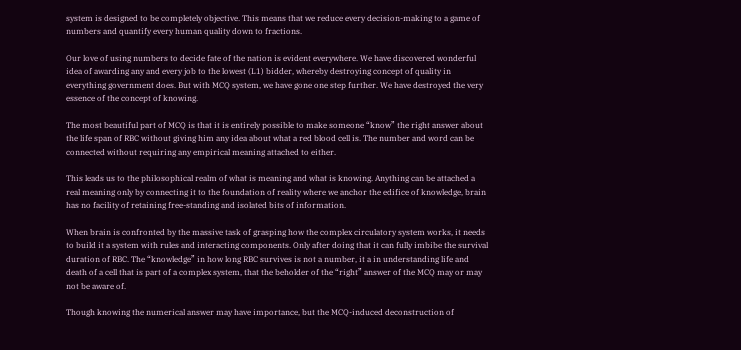system is designed to be completely objective. This means that we reduce every decision-making to a game of numbers and quantify every human quality down to fractions.

Our love of using numbers to decide fate of the nation is evident everywhere. We have discovered wonderful idea of awarding any and every job to the lowest (L1) bidder, whereby destroying concept of quality in everything government does. But with MCQ system, we have gone one step further. We have destroyed the very essence of the concept of knowing.

The most beautiful part of MCQ is that it is entirely possible to make someone “know” the right answer about the life span of RBC without giving him any idea about what a red blood cell is. The number and word can be connected without requiring any empirical meaning attached to either.

This leads us to the philosophical realm of what is meaning and what is knowing. Anything can be attached a real meaning only by connecting it to the foundation of reality where we anchor the edifice of knowledge, brain has no facility of retaining free-standing and isolated bits of information.

When brain is confronted by the massive task of grasping how the complex circulatory system works, it needs to build it a system with rules and interacting components. Only after doing that it can fully imbibe the survival duration of RBC. The “knowledge” in how long RBC survives is not a number, it a in understanding life and death of a cell that is part of a complex system, that the beholder of the “right” answer of the MCQ may or may not be aware of.

Though knowing the numerical answer may have importance, but the MCQ-induced deconstruction of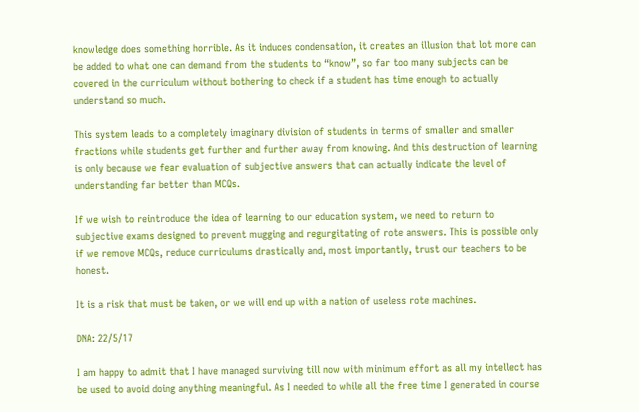knowledge does something horrible. As it induces condensation, it creates an illusion that lot more can be added to what one can demand from the students to “know”, so far too many subjects can be covered in the curriculum without bothering to check if a student has time enough to actually understand so much.

This system leads to a completely imaginary division of students in terms of smaller and smaller fractions while students get further and further away from knowing. And this destruction of learning is only because we fear evaluation of subjective answers that can actually indicate the level of understanding far better than MCQs.

If we wish to reintroduce the idea of learning to our education system, we need to return to subjective exams designed to prevent mugging and regurgitating of rote answers. This is possible only if we remove MCQs, reduce curriculums drastically and, most importantly, trust our teachers to be honest.

It is a risk that must be taken, or we will end up with a nation of useless rote machines.

DNA: 22/5/17

I am happy to admit that I have managed surviving till now with minimum effort as all my intellect has be used to avoid doing anything meaningful. As I needed to while all the free time I generated in course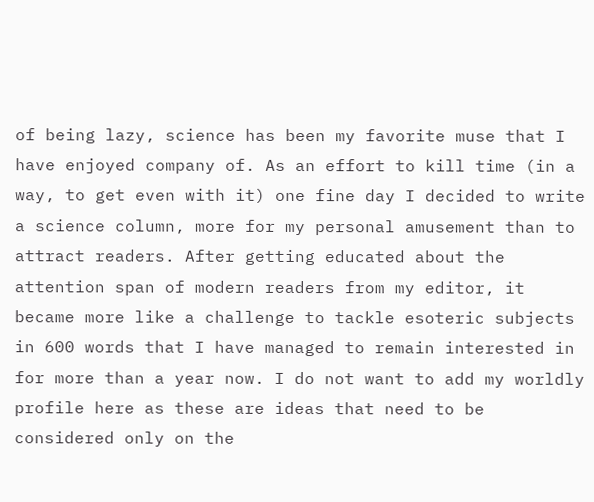of being lazy, science has been my favorite muse that I have enjoyed company of. As an effort to kill time (in a way, to get even with it) one fine day I decided to write a science column, more for my personal amusement than to attract readers. After getting educated about the attention span of modern readers from my editor, it became more like a challenge to tackle esoteric subjects in 600 words that I have managed to remain interested in for more than a year now. I do not want to add my worldly profile here as these are ideas that need to be considered only on the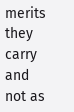merits they carry and not as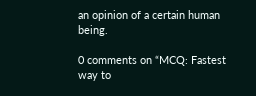an opinion of a certain human being.

0 comments on “MCQ: Fastest way to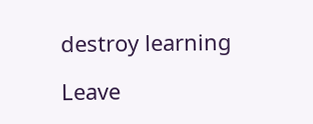destroy learning

Leave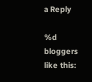a Reply

%d bloggers like this: